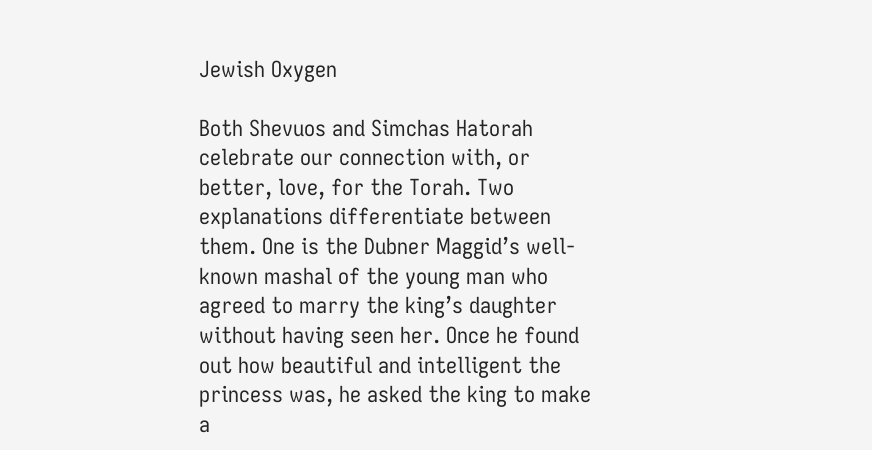Jewish Oxygen

Both Shevuos and Simchas Hatorah celebrate our connection with, or better, love, for the Torah. Two explanations differentiate between them. One is the Dubner Maggid’s well-known mashal of the young man who agreed to marry the king’s daughter without having seen her. Once he found out how beautiful and intelligent the princess was, he asked the king to make a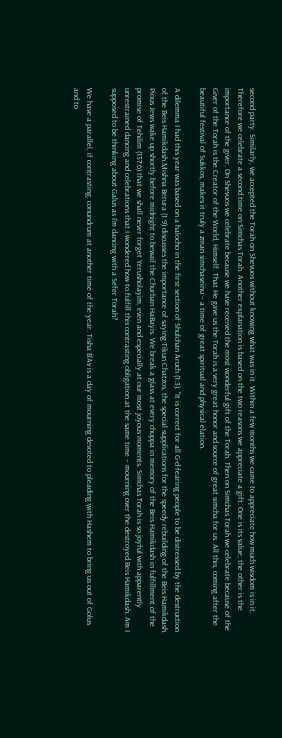second party. Similarly, we accepted the Torah on Shevuos without knowing what was in it. Within a few months we came to appreciate how much wisdom is in it. Therefore we celebrate a second time on Simchas Torah. Another explanation is based on the two reasons we appreciate a gift. One is its value; the other is the importance of the giver. On Shevuos we celebrate because we have received the most wonderful gift of the Torah. Then on Simchas Torah we celebrate because of the Giver of the Torah is the Creator of the World, Himself. That He gave us the Torah is a very great honor and source of great simcha for us. All this, coming after the beautiful festival of Sukkos, makes it truly a zman simchaseinu – a time of great spiritual and physical elation.

A dilemma I had this year was based on a halocho in the first section of Shulchan Aruch (1:3). “It is correct for all G-d-fearing people to be distressed by the destruction of the Beis Hamikdash.Mishna Berura (1:9) discusses the importance of saying Tikun Chatzos, the special supplications for the speedy rebuilding of the Beis Hamikdash. Pious Jews wake up shortly before midnight to bewail the Churban HaBayis. We break a glass at every chuppa in memory of the Beis Hamikdash in fulfillment of the promise of Tehilim (137:6) that we shall never forget Yerusholayim, even and especially at our most joyous moments. Simchas Torah is so joyful with apparently unrestrained dancing and celebrations that I wondered how to fulfill this contrasting obligation at the same time – mourning over the destroyed Beis Hamikdash. Am I supposed to be thinking about Galus as I’m dancing with a Sefer Torah?

We have a parallel, if contrasting, conundrum at another time of the year. Tisha B’Av is a day of mourning devoted to pleading with Hashem to bring us out of Golus and to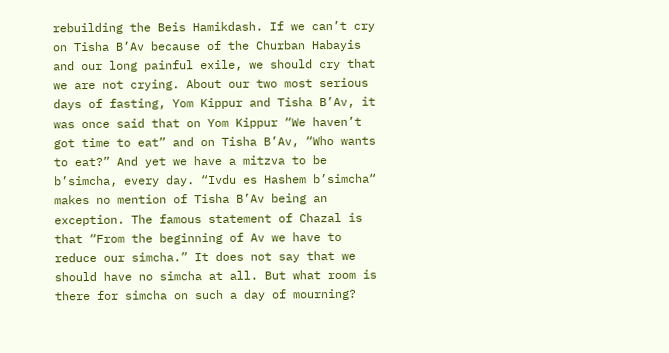rebuilding the Beis Hamikdash. If we can’t cry on Tisha B’Av because of the Churban Habayis and our long painful exile, we should cry that we are not crying. About our two most serious days of fasting, Yom Kippur and Tisha B’Av, it was once said that on Yom Kippur “We haven’t got time to eat” and on Tisha B’Av, “Who wants to eat?” And yet we have a mitzva to be b’simcha, every day. “Ivdu es Hashem b’simcha“ makes no mention of Tisha B’Av being an exception. The famous statement of Chazal is that “From the beginning of Av we have to reduce our simcha.” It does not say that we should have no simcha at all. But what room is there for simcha on such a day of mourning?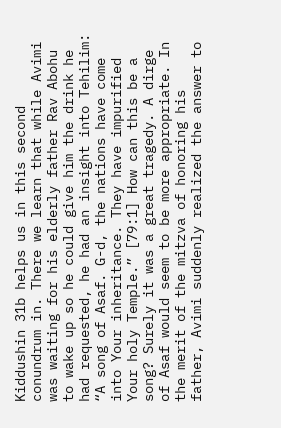Kiddushin 31b helps us in this second conundrum in. There we learn that while Avimi was waiting for his elderly father Rav Abohu to wake up so he could give him the drink he had requested, he had an insight into Tehilim: “A song of Asaf. G-d, the nations have come into Your inheritance. They have impurified Your holy Temple.” [79:1] How can this be a song? Surely it was a great tragedy. A dirge of Asaf would seem to be more appropriate. In the merit of the mitzva of honoring his father, Avimi suddenly realized the answer to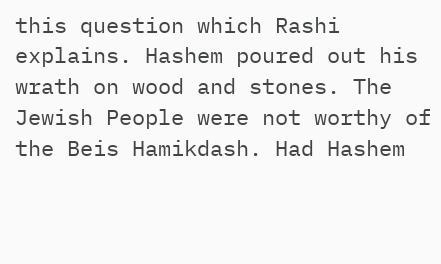this question which Rashi explains. Hashem poured out his wrath on wood and stones. The Jewish People were not worthy of the Beis Hamikdash. Had Hashem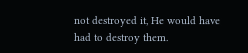not destroyed it, He would have had to destroy them.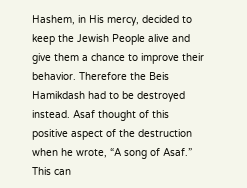Hashem, in His mercy, decided to keep the Jewish People alive and give them a chance to improve their behavior. Therefore the Beis Hamikdash had to be destroyed instead. Asaf thought of this positive aspect of the destruction when he wrote, “A song of Asaf.” This can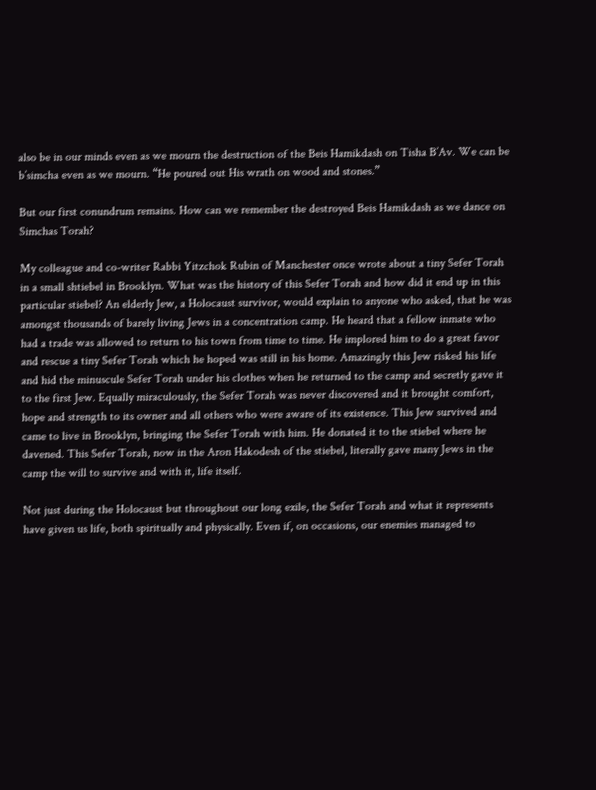also be in our minds even as we mourn the destruction of the Beis Hamikdash on Tisha B’Av. We can be b’simcha even as we mourn. “He poured out His wrath on wood and stones.”

But our first conundrum remains. How can we remember the destroyed Beis Hamikdash as we dance on Simchas Torah?

My colleague and co-writer Rabbi Yitzchok Rubin of Manchester once wrote about a tiny Sefer Torah in a small shtiebel in Brooklyn. What was the history of this Sefer Torah and how did it end up in this particular stiebel? An elderly Jew, a Holocaust survivor, would explain to anyone who asked, that he was amongst thousands of barely living Jews in a concentration camp. He heard that a fellow inmate who had a trade was allowed to return to his town from time to time. He implored him to do a great favor and rescue a tiny Sefer Torah which he hoped was still in his home. Amazingly this Jew risked his life and hid the minuscule Sefer Torah under his clothes when he returned to the camp and secretly gave it to the first Jew. Equally miraculously, the Sefer Torah was never discovered and it brought comfort, hope and strength to its owner and all others who were aware of its existence. This Jew survived and came to live in Brooklyn, bringing the Sefer Torah with him. He donated it to the stiebel where he davened. This Sefer Torah, now in the Aron Hakodesh of the stiebel, literally gave many Jews in the camp the will to survive and with it, life itself.

Not just during the Holocaust but throughout our long exile, the Sefer Torah and what it represents have given us life, both spiritually and physically. Even if, on occasions, our enemies managed to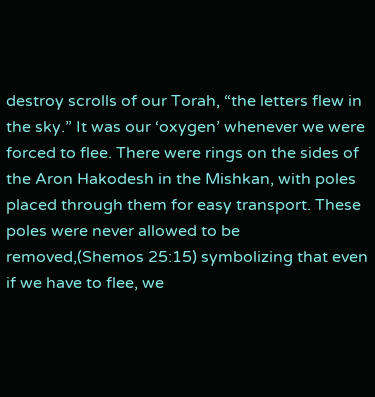destroy scrolls of our Torah, “the letters flew in the sky.” It was our ‘oxygen’ whenever we were forced to flee. There were rings on the sides of the Aron Hakodesh in the Mishkan, with poles placed through them for easy transport. These poles were never allowed to be removed,(Shemos 25:15) symbolizing that even if we have to flee, we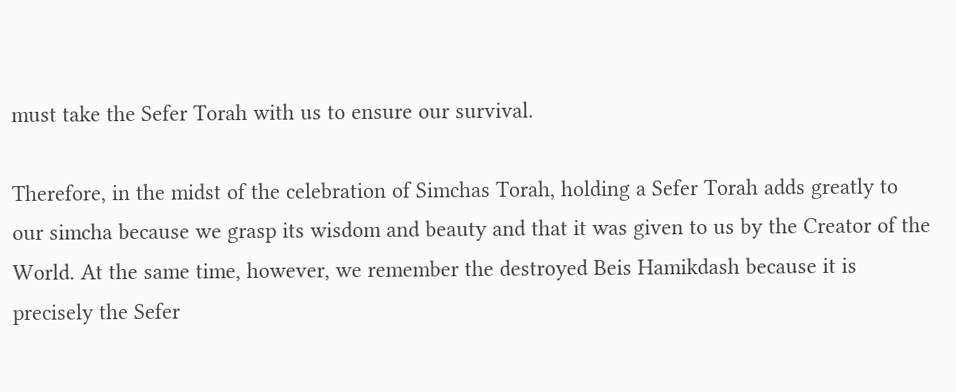must take the Sefer Torah with us to ensure our survival.

Therefore, in the midst of the celebration of Simchas Torah, holding a Sefer Torah adds greatly to our simcha because we grasp its wisdom and beauty and that it was given to us by the Creator of the World. At the same time, however, we remember the destroyed Beis Hamikdash because it is precisely the Sefer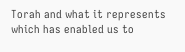Torah and what it represents which has enabled us to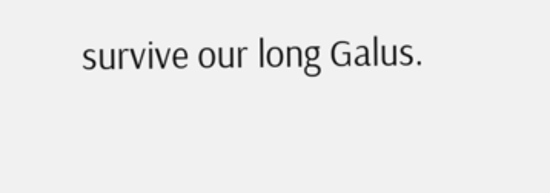survive our long Galus.